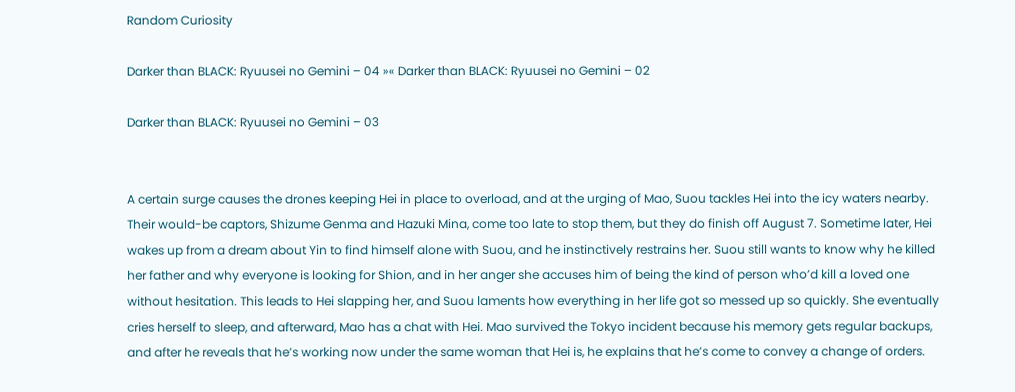Random Curiosity

Darker than BLACK: Ryuusei no Gemini – 04 »« Darker than BLACK: Ryuusei no Gemini – 02

Darker than BLACK: Ryuusei no Gemini – 03


A certain surge causes the drones keeping Hei in place to overload, and at the urging of Mao, Suou tackles Hei into the icy waters nearby. Their would-be captors, Shizume Genma and Hazuki Mina, come too late to stop them, but they do finish off August 7. Sometime later, Hei wakes up from a dream about Yin to find himself alone with Suou, and he instinctively restrains her. Suou still wants to know why he killed her father and why everyone is looking for Shion, and in her anger she accuses him of being the kind of person who’d kill a loved one without hesitation. This leads to Hei slapping her, and Suou laments how everything in her life got so messed up so quickly. She eventually cries herself to sleep, and afterward, Mao has a chat with Hei. Mao survived the Tokyo incident because his memory gets regular backups, and after he reveals that he’s working now under the same woman that Hei is, he explains that he’s come to convey a change of orders.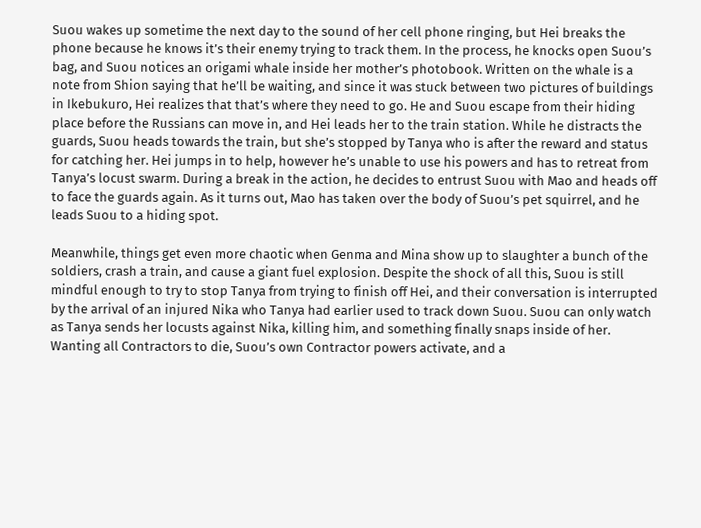Suou wakes up sometime the next day to the sound of her cell phone ringing, but Hei breaks the phone because he knows it’s their enemy trying to track them. In the process, he knocks open Suou’s bag, and Suou notices an origami whale inside her mother’s photobook. Written on the whale is a note from Shion saying that he’ll be waiting, and since it was stuck between two pictures of buildings in Ikebukuro, Hei realizes that that’s where they need to go. He and Suou escape from their hiding place before the Russians can move in, and Hei leads her to the train station. While he distracts the guards, Suou heads towards the train, but she’s stopped by Tanya who is after the reward and status for catching her. Hei jumps in to help, however he’s unable to use his powers and has to retreat from Tanya’s locust swarm. During a break in the action, he decides to entrust Suou with Mao and heads off to face the guards again. As it turns out, Mao has taken over the body of Suou’s pet squirrel, and he leads Suou to a hiding spot.

Meanwhile, things get even more chaotic when Genma and Mina show up to slaughter a bunch of the soldiers, crash a train, and cause a giant fuel explosion. Despite the shock of all this, Suou is still mindful enough to try to stop Tanya from trying to finish off Hei, and their conversation is interrupted by the arrival of an injured Nika who Tanya had earlier used to track down Suou. Suou can only watch as Tanya sends her locusts against Nika, killing him, and something finally snaps inside of her. Wanting all Contractors to die, Suou’s own Contractor powers activate, and a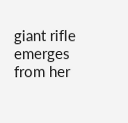giant rifle emerges from her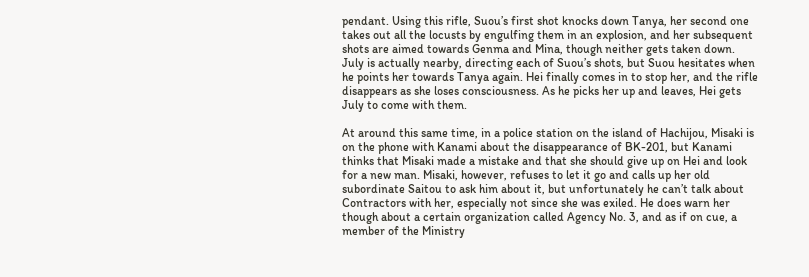pendant. Using this rifle, Suou’s first shot knocks down Tanya, her second one takes out all the locusts by engulfing them in an explosion, and her subsequent shots are aimed towards Genma and Mina, though neither gets taken down. July is actually nearby, directing each of Suou’s shots, but Suou hesitates when he points her towards Tanya again. Hei finally comes in to stop her, and the rifle disappears as she loses consciousness. As he picks her up and leaves, Hei gets July to come with them.

At around this same time, in a police station on the island of Hachijou, Misaki is on the phone with Kanami about the disappearance of BK-201, but Kanami thinks that Misaki made a mistake and that she should give up on Hei and look for a new man. Misaki, however, refuses to let it go and calls up her old subordinate Saitou to ask him about it, but unfortunately he can’t talk about Contractors with her, especially not since she was exiled. He does warn her though about a certain organization called Agency No. 3, and as if on cue, a member of the Ministry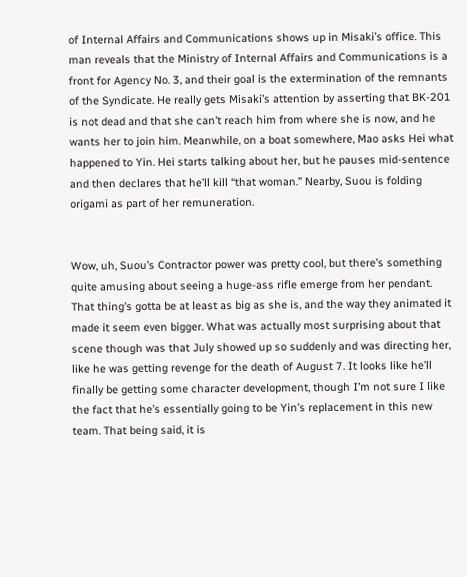of Internal Affairs and Communications shows up in Misaki’s office. This man reveals that the Ministry of Internal Affairs and Communications is a front for Agency No. 3, and their goal is the extermination of the remnants of the Syndicate. He really gets Misaki’s attention by asserting that BK-201 is not dead and that she can’t reach him from where she is now, and he wants her to join him. Meanwhile, on a boat somewhere, Mao asks Hei what happened to Yin. Hei starts talking about her, but he pauses mid-sentence and then declares that he’ll kill “that woman.” Nearby, Suou is folding origami as part of her remuneration.


Wow, uh, Suou’s Contractor power was pretty cool, but there’s something quite amusing about seeing a huge-ass rifle emerge from her pendant. That thing’s gotta be at least as big as she is, and the way they animated it made it seem even bigger. What was actually most surprising about that scene though was that July showed up so suddenly and was directing her, like he was getting revenge for the death of August 7. It looks like he’ll finally be getting some character development, though I’m not sure I like the fact that he’s essentially going to be Yin’s replacement in this new team. That being said, it is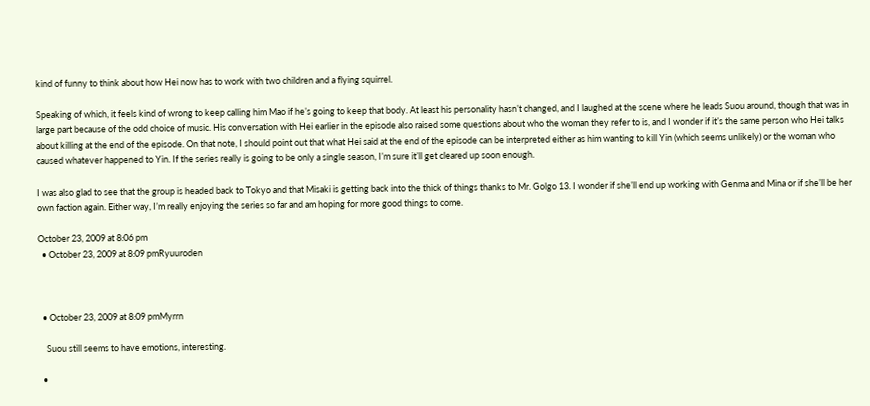kind of funny to think about how Hei now has to work with two children and a flying squirrel.

Speaking of which, it feels kind of wrong to keep calling him Mao if he’s going to keep that body. At least his personality hasn’t changed, and I laughed at the scene where he leads Suou around, though that was in large part because of the odd choice of music. His conversation with Hei earlier in the episode also raised some questions about who the woman they refer to is, and I wonder if it’s the same person who Hei talks about killing at the end of the episode. On that note, I should point out that what Hei said at the end of the episode can be interpreted either as him wanting to kill Yin (which seems unlikely) or the woman who caused whatever happened to Yin. If the series really is going to be only a single season, I’m sure it’ll get cleared up soon enough.

I was also glad to see that the group is headed back to Tokyo and that Misaki is getting back into the thick of things thanks to Mr. Golgo 13. I wonder if she’ll end up working with Genma and Mina or if she’ll be her own faction again. Either way, I’m really enjoying the series so far and am hoping for more good things to come.

October 23, 2009 at 8:06 pm
  • October 23, 2009 at 8:09 pmRyuuroden



  • October 23, 2009 at 8:09 pmMyrrn

    Suou still seems to have emotions, interesting.

  •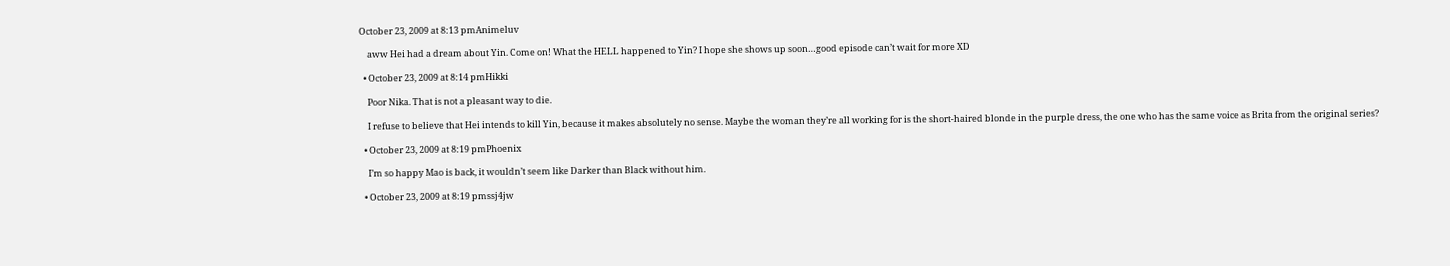October 23, 2009 at 8:13 pmAnimeluv

    aww Hei had a dream about Yin. Come on! What the HELL happened to Yin? I hope she shows up soon…good episode can’t wait for more XD

  • October 23, 2009 at 8:14 pmHikki

    Poor Nika. That is not a pleasant way to die.

    I refuse to believe that Hei intends to kill Yin, because it makes absolutely no sense. Maybe the woman they’re all working for is the short-haired blonde in the purple dress, the one who has the same voice as Brita from the original series?

  • October 23, 2009 at 8:19 pmPhoenix

    I’m so happy Mao is back, it wouldn’t seem like Darker than Black without him.

  • October 23, 2009 at 8:19 pmssj4jw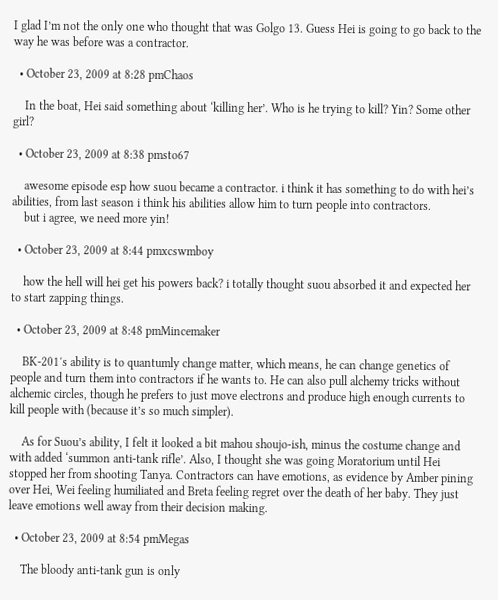I glad I’m not the only one who thought that was Golgo 13. Guess Hei is going to go back to the way he was before was a contractor.

  • October 23, 2009 at 8:28 pmChaos

    In the boat, Hei said something about ‘killing her’. Who is he trying to kill? Yin? Some other girl?

  • October 23, 2009 at 8:38 pmsto67

    awesome episode esp how suou became a contractor. i think it has something to do with hei’s abilities, from last season i think his abilities allow him to turn people into contractors.
    but i agree, we need more yin!

  • October 23, 2009 at 8:44 pmxcswmboy

    how the hell will hei get his powers back? i totally thought suou absorbed it and expected her to start zapping things.

  • October 23, 2009 at 8:48 pmMincemaker

    BK-201′s ability is to quantumly change matter, which means, he can change genetics of people and turn them into contractors if he wants to. He can also pull alchemy tricks without alchemic circles, though he prefers to just move electrons and produce high enough currents to kill people with (because it’s so much simpler).

    As for Suou’s ability, I felt it looked a bit mahou shoujo-ish, minus the costume change and with added ‘summon anti-tank rifle’. Also, I thought she was going Moratorium until Hei stopped her from shooting Tanya. Contractors can have emotions, as evidence by Amber pining over Hei, Wei feeling humiliated and Breta feeling regret over the death of her baby. They just leave emotions well away from their decision making.

  • October 23, 2009 at 8:54 pmMegas

    The bloody anti-tank gun is only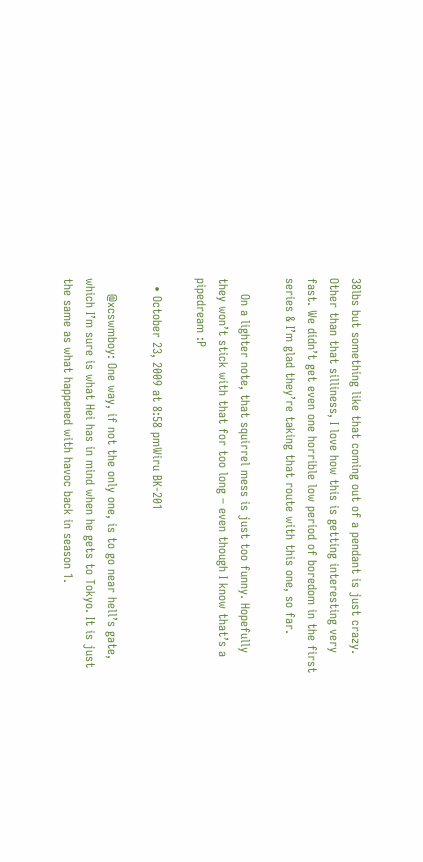38lbs but something like that coming out of a pendant is just crazy. Other than that silliness, I love how this is getting interesting very fast. We didn’t get even one horrible low period of boredom in the first series & I’m glad they’re taking that route with this one, so far.

    On a lighter note, that squirrel mess is just too funny. Hopefully they won’t stick with that for too long – even though I know that’s a pipedream :P

  • October 23, 2009 at 8:58 pmWiru BK-201

    @xcswmboy: One way, if not the only one, is to go near hell’s gate, which I’m sure is what Hei has in mind when he gets to Tokyo. It is just the same as what happened with havoc back in season 1.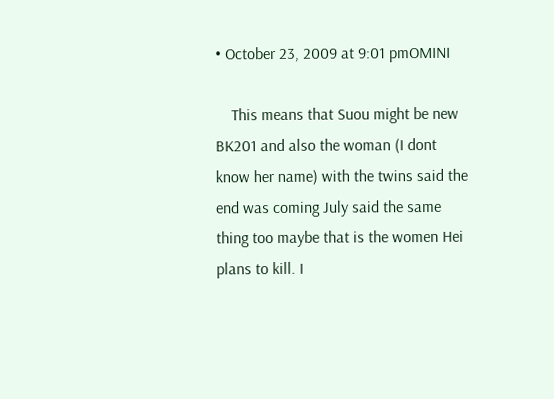• October 23, 2009 at 9:01 pmOMINI

    This means that Suou might be new BK201 and also the woman (I dont know her name) with the twins said the end was coming July said the same thing too maybe that is the women Hei plans to kill. I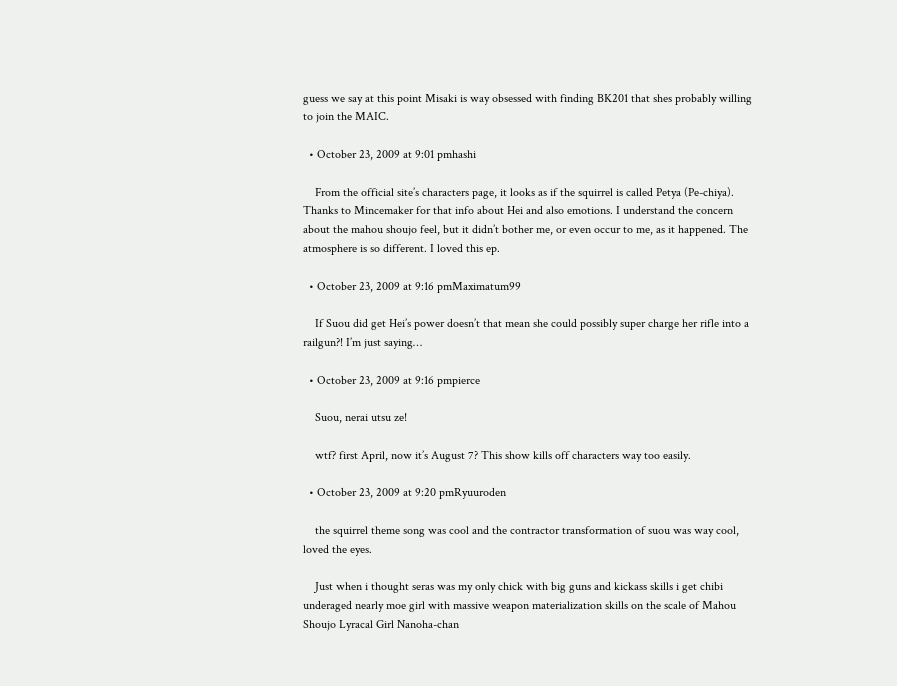guess we say at this point Misaki is way obsessed with finding BK201 that shes probably willing to join the MAIC.

  • October 23, 2009 at 9:01 pmhashi

    From the official site’s characters page, it looks as if the squirrel is called Petya (Pe-chiya). Thanks to Mincemaker for that info about Hei and also emotions. I understand the concern about the mahou shoujo feel, but it didn’t bother me, or even occur to me, as it happened. The atmosphere is so different. I loved this ep.

  • October 23, 2009 at 9:16 pmMaximatum99

    If Suou did get Hei’s power doesn’t that mean she could possibly super charge her rifle into a railgun?! I’m just saying…

  • October 23, 2009 at 9:16 pmpierce

    Suou, nerai utsu ze!

    wtf? first April, now it’s August 7? This show kills off characters way too easily.

  • October 23, 2009 at 9:20 pmRyuuroden

    the squirrel theme song was cool and the contractor transformation of suou was way cool, loved the eyes.

    Just when i thought seras was my only chick with big guns and kickass skills i get chibi underaged nearly moe girl with massive weapon materialization skills on the scale of Mahou Shoujo Lyracal Girl Nanoha-chan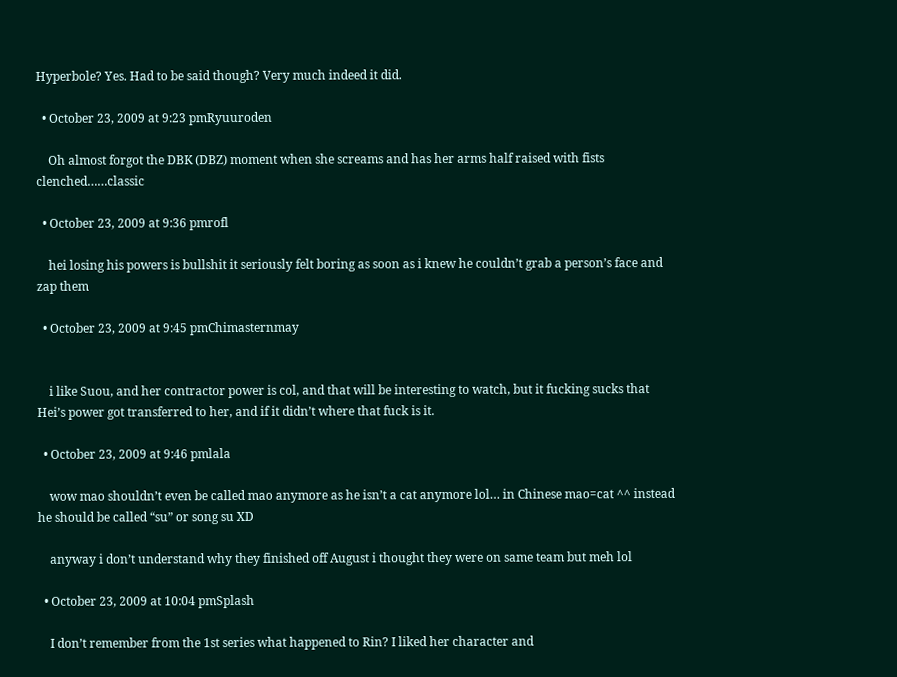Hyperbole? Yes. Had to be said though? Very much indeed it did.

  • October 23, 2009 at 9:23 pmRyuuroden

    Oh almost forgot the DBK (DBZ) moment when she screams and has her arms half raised with fists clenched……classic

  • October 23, 2009 at 9:36 pmrofl

    hei losing his powers is bullshit it seriously felt boring as soon as i knew he couldn’t grab a person’s face and zap them

  • October 23, 2009 at 9:45 pmChimasternmay


    i like Suou, and her contractor power is col, and that will be interesting to watch, but it fucking sucks that Hei’s power got transferred to her, and if it didn’t where that fuck is it.

  • October 23, 2009 at 9:46 pmlala

    wow mao shouldn’t even be called mao anymore as he isn’t a cat anymore lol… in Chinese mao=cat ^^ instead he should be called “su” or song su XD

    anyway i don’t understand why they finished off August i thought they were on same team but meh lol

  • October 23, 2009 at 10:04 pmSplash

    I don’t remember from the 1st series what happened to Rin? I liked her character and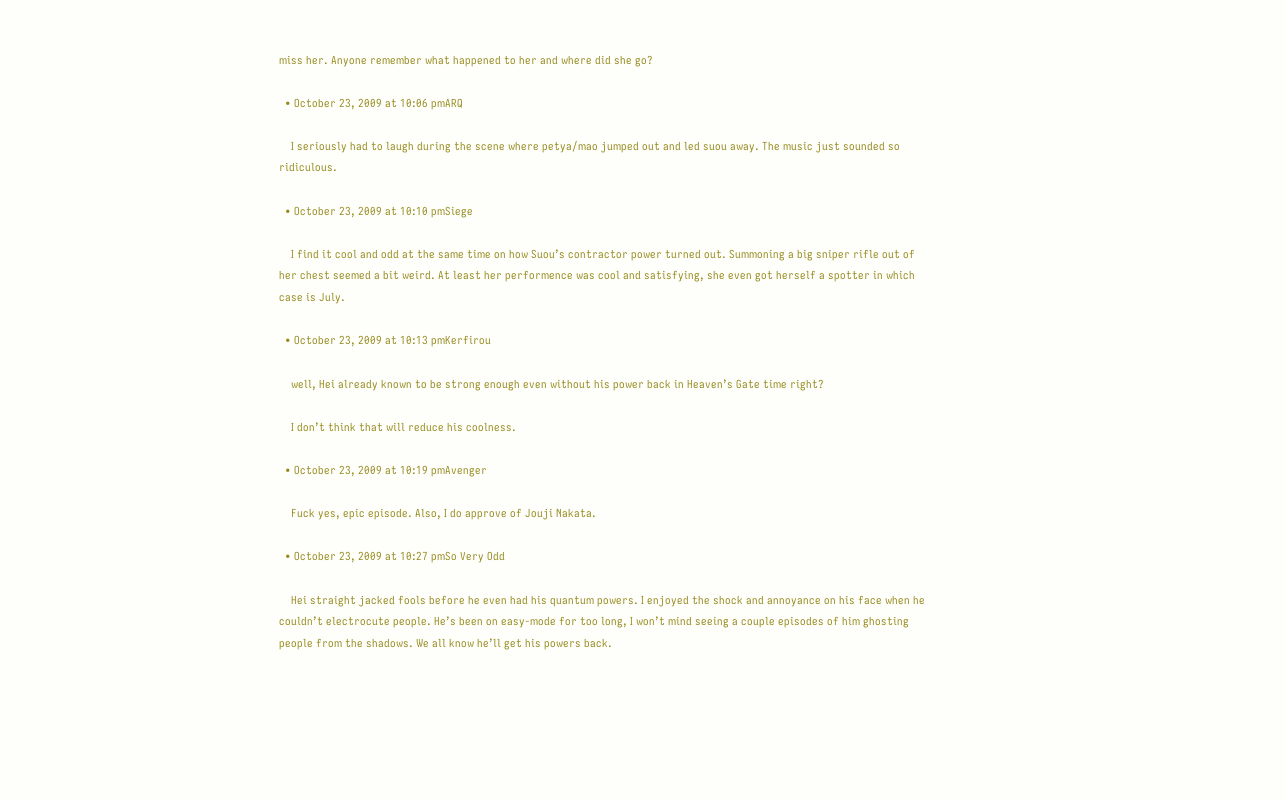miss her. Anyone remember what happened to her and where did she go?

  • October 23, 2009 at 10:06 pmARQ

    I seriously had to laugh during the scene where petya/mao jumped out and led suou away. The music just sounded so ridiculous.

  • October 23, 2009 at 10:10 pmSiege

    I find it cool and odd at the same time on how Suou’s contractor power turned out. Summoning a big sniper rifle out of her chest seemed a bit weird. At least her performence was cool and satisfying, she even got herself a spotter in which case is July.

  • October 23, 2009 at 10:13 pmKerfirou

    well, Hei already known to be strong enough even without his power back in Heaven’s Gate time right?

    I don’t think that will reduce his coolness.

  • October 23, 2009 at 10:19 pmAvenger

    Fuck yes, epic episode. Also, I do approve of Jouji Nakata.

  • October 23, 2009 at 10:27 pmSo Very Odd

    Hei straight jacked fools before he even had his quantum powers. I enjoyed the shock and annoyance on his face when he couldn’t electrocute people. He’s been on easy-mode for too long, I won’t mind seeing a couple episodes of him ghosting people from the shadows. We all know he’ll get his powers back.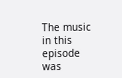The music in this episode was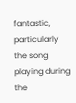fantastic, particularly the song playing during the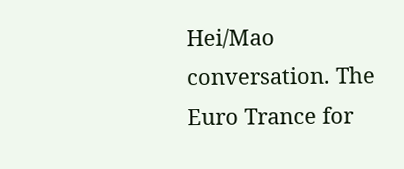Hei/Mao conversation. The Euro Trance for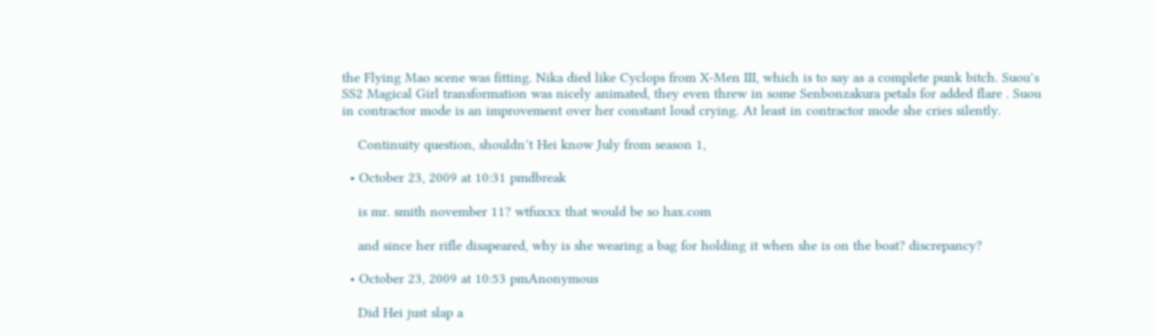the Flying Mao scene was fitting. Nika died like Cyclops from X-Men III, which is to say as a complete punk bitch. Suou’s SS2 Magical Girl transformation was nicely animated, they even threw in some Senbonzakura petals for added flare . Suou in contractor mode is an improvement over her constant loud crying. At least in contractor mode she cries silently.

    Continuity question, shouldn’t Hei know July from season 1,

  • October 23, 2009 at 10:31 pmdbreak

    is mr. smith november 11? wtfuxxx that would be so hax.com

    and since her rifle disapeared, why is she wearing a bag for holding it when she is on the boat? discrepancy?

  • October 23, 2009 at 10:53 pmAnonymous

    Did Hei just slap a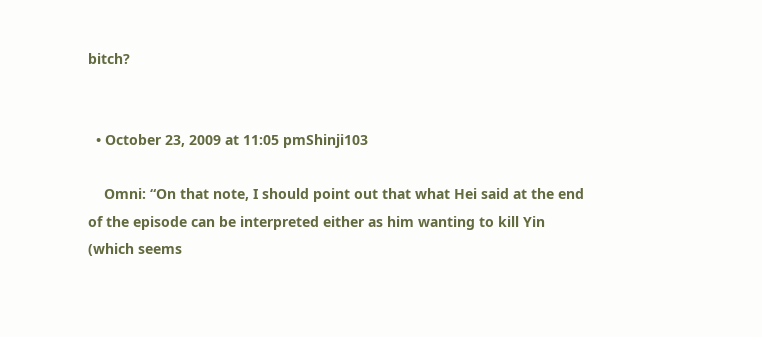bitch?


  • October 23, 2009 at 11:05 pmShinji103

    Omni: “On that note, I should point out that what Hei said at the end of the episode can be interpreted either as him wanting to kill Yin (which seems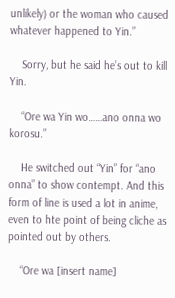unlikely) or the woman who caused whatever happened to Yin.”

    Sorry, but he said he’s out to kill Yin.

    “Ore wa Yin wo……ano onna wo korosu.”

    He switched out “Yin” for “ano onna” to show contempt. And this form of line is used a lot in anime, even to hte point of being cliche as pointed out by others.

    “Ore wa [insert name]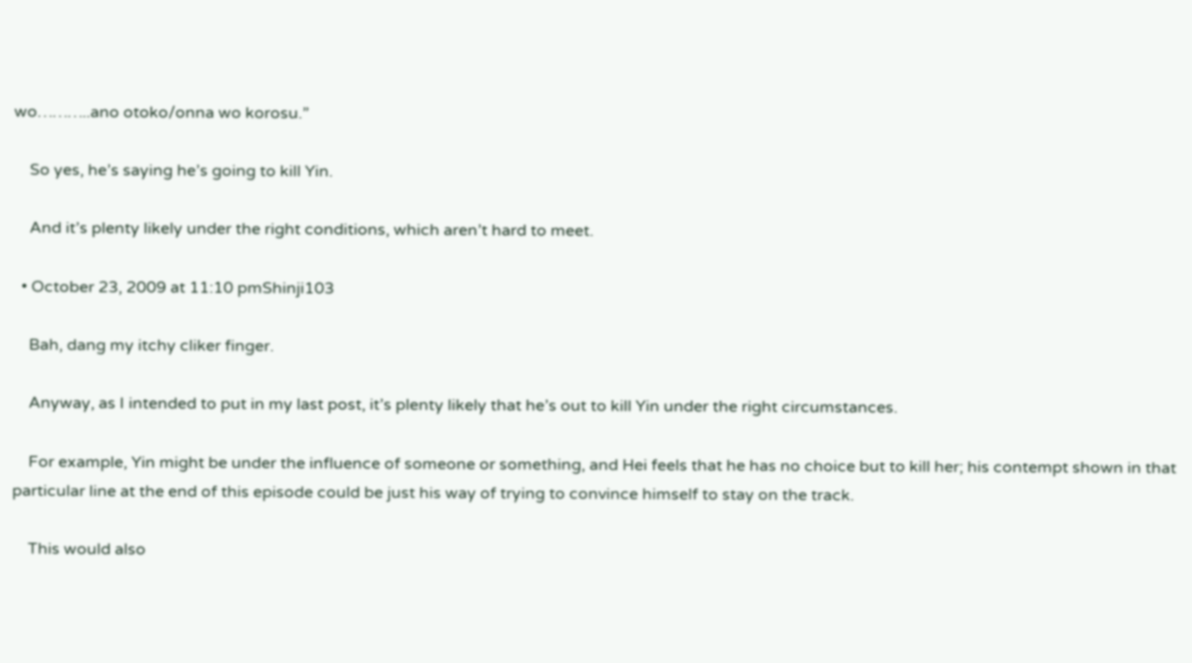wo………..ano otoko/onna wo korosu.”

    So yes, he’s saying he’s going to kill Yin.

    And it’s plenty likely under the right conditions, which aren’t hard to meet.

  • October 23, 2009 at 11:10 pmShinji103

    Bah, dang my itchy cliker finger.

    Anyway, as I intended to put in my last post, it’s plenty likely that he’s out to kill Yin under the right circumstances.

    For example, Yin might be under the influence of someone or something, and Hei feels that he has no choice but to kill her; his contempt shown in that particular line at the end of this episode could be just his way of trying to convince himself to stay on the track.

    This would also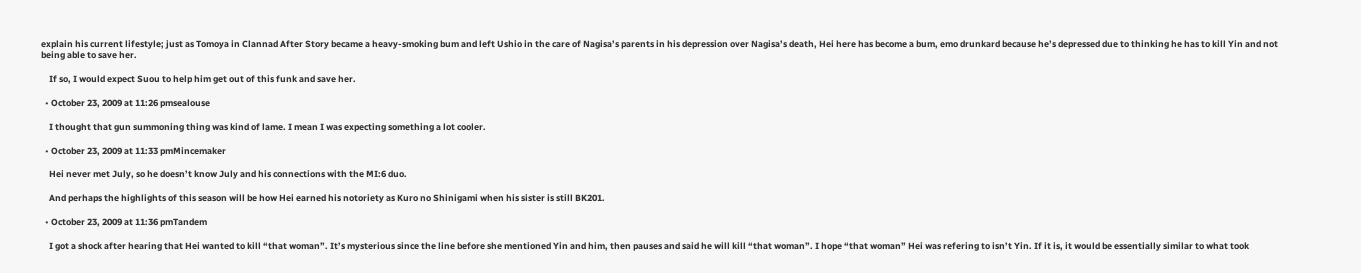explain his current lifestyle; just as Tomoya in Clannad After Story became a heavy-smoking bum and left Ushio in the care of Nagisa’s parents in his depression over Nagisa’s death, Hei here has become a bum, emo drunkard because he’s depressed due to thinking he has to kill Yin and not being able to save her.

    If so, I would expect Suou to help him get out of this funk and save her.

  • October 23, 2009 at 11:26 pmsealouse

    I thought that gun summoning thing was kind of lame. I mean I was expecting something a lot cooler.

  • October 23, 2009 at 11:33 pmMincemaker

    Hei never met July, so he doesn’t know July and his connections with the MI:6 duo.

    And perhaps the highlights of this season will be how Hei earned his notoriety as Kuro no Shinigami when his sister is still BK201.

  • October 23, 2009 at 11:36 pmTandem

    I got a shock after hearing that Hei wanted to kill “that woman”. It’s mysterious since the line before she mentioned Yin and him, then pauses and said he will kill “that woman”. I hope “that woman” Hei was refering to isn’t Yin. If it is, it would be essentially similar to what took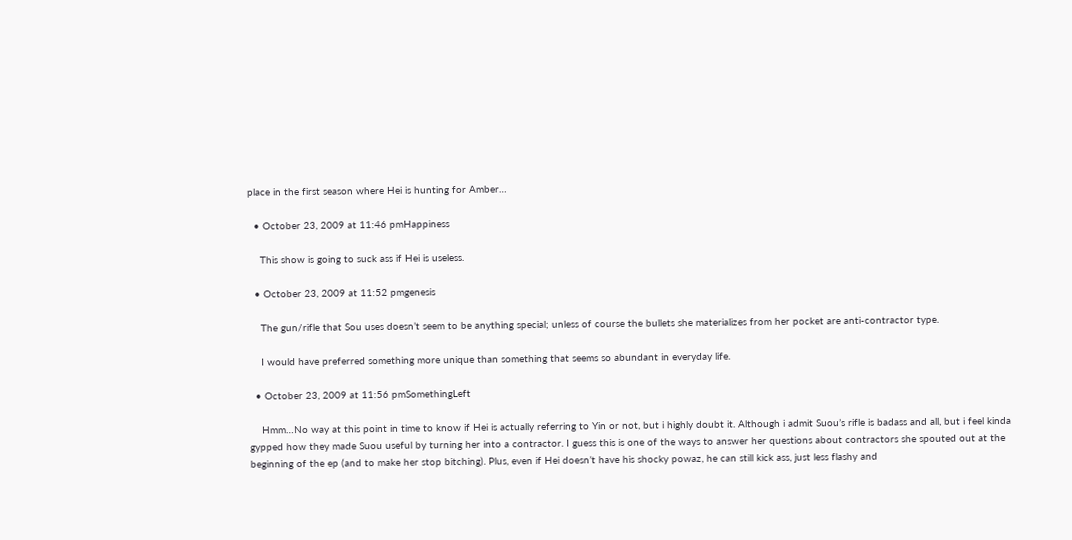place in the first season where Hei is hunting for Amber…

  • October 23, 2009 at 11:46 pmHappiness

    This show is going to suck ass if Hei is useless.

  • October 23, 2009 at 11:52 pmgenesis

    The gun/rifle that Sou uses doesn’t seem to be anything special; unless of course the bullets she materializes from her pocket are anti-contractor type.

    I would have preferred something more unique than something that seems so abundant in everyday life.

  • October 23, 2009 at 11:56 pmSomethingLeft

    Hmm…No way at this point in time to know if Hei is actually referring to Yin or not, but i highly doubt it. Although i admit Suou’s rifle is badass and all, but i feel kinda gypped how they made Suou useful by turning her into a contractor. I guess this is one of the ways to answer her questions about contractors she spouted out at the beginning of the ep (and to make her stop bitching). Plus, even if Hei doesn’t have his shocky powaz, he can still kick ass, just less flashy and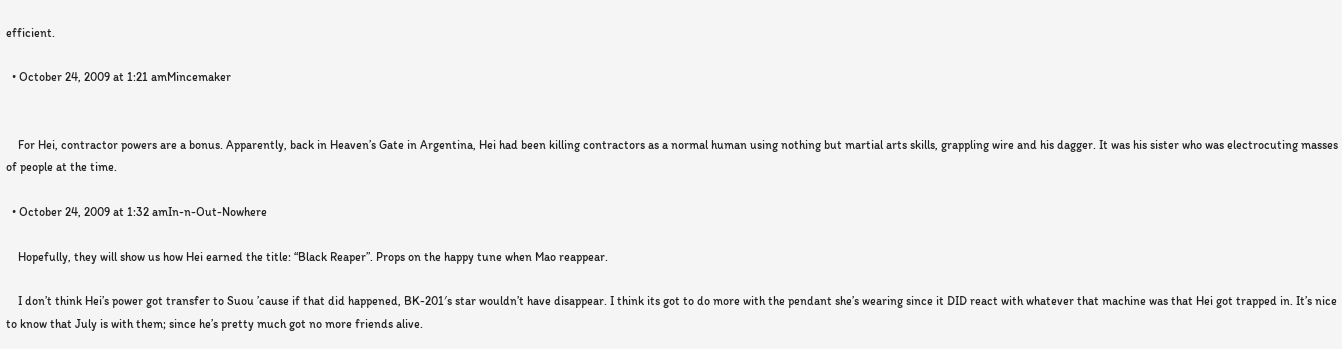efficient.

  • October 24, 2009 at 1:21 amMincemaker


    For Hei, contractor powers are a bonus. Apparently, back in Heaven’s Gate in Argentina, Hei had been killing contractors as a normal human using nothing but martial arts skills, grappling wire and his dagger. It was his sister who was electrocuting masses of people at the time.

  • October 24, 2009 at 1:32 amIn-n-Out-Nowhere

    Hopefully, they will show us how Hei earned the title: “Black Reaper”. Props on the happy tune when Mao reappear.

    I don’t think Hei’s power got transfer to Suou ’cause if that did happened, BK-201′s star wouldn’t have disappear. I think its got to do more with the pendant she’s wearing since it DID react with whatever that machine was that Hei got trapped in. It’s nice to know that July is with them; since he’s pretty much got no more friends alive.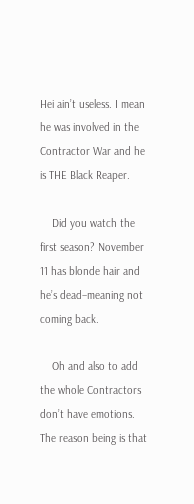Hei ain’t useless. I mean he was involved in the Contractor War and he is THE Black Reaper.

    Did you watch the first season? November 11 has blonde hair and he’s dead–meaning not coming back.

    Oh and also to add the whole Contractors don’t have emotions. The reason being is that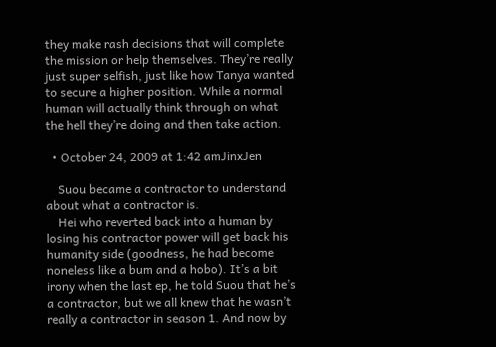they make rash decisions that will complete the mission or help themselves. They’re really just super selfish, just like how Tanya wanted to secure a higher position. While a normal human will actually think through on what the hell they’re doing and then take action.

  • October 24, 2009 at 1:42 amJinxJen

    Suou became a contractor to understand about what a contractor is.
    Hei who reverted back into a human by losing his contractor power will get back his humanity side (goodness, he had become noneless like a bum and a hobo). It’s a bit irony when the last ep, he told Suou that he’s a contractor, but we all knew that he wasn’t really a contractor in season 1. And now by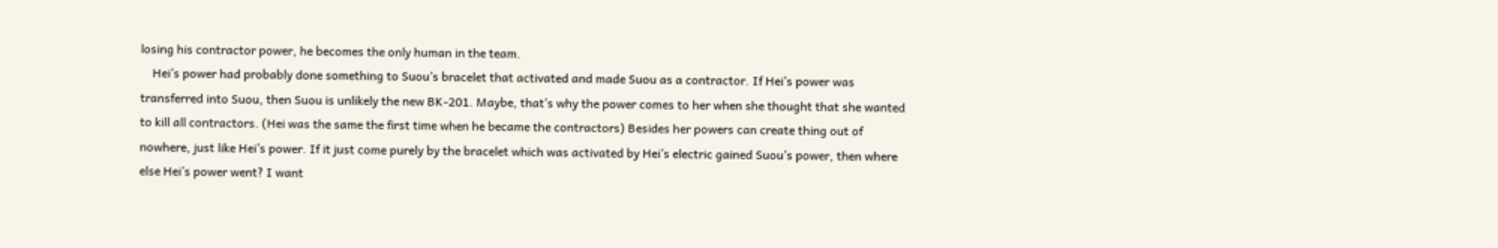losing his contractor power, he becomes the only human in the team.
    Hei’s power had probably done something to Suou’s bracelet that activated and made Suou as a contractor. If Hei’s power was transferred into Suou, then Suou is unlikely the new BK-201. Maybe, that’s why the power comes to her when she thought that she wanted to kill all contractors. (Hei was the same the first time when he became the contractors) Besides her powers can create thing out of nowhere, just like Hei’s power. If it just come purely by the bracelet which was activated by Hei’s electric gained Suou’s power, then where else Hei’s power went? I want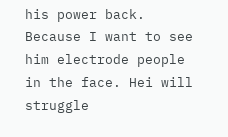his power back. Because I want to see him electrode people in the face. Hei will struggle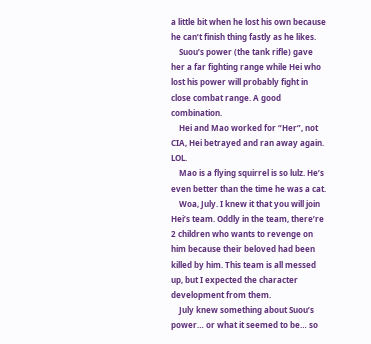a little bit when he lost his own because he can’t finish thing fastly as he likes.
    Suou’s power (the tank rifle) gave her a far fighting range while Hei who lost his power will probably fight in close combat range. A good combination.
    Hei and Mao worked for “Her”, not CIA, Hei betrayed and ran away again. LOL.
    Mao is a flying squirrel is so lulz. He’s even better than the time he was a cat.
    Woa, July. I knew it that you will join Hei’s team. Oddly in the team, there’re 2 children who wants to revenge on him because their beloved had been killed by him. This team is all messed up, but I expected the character development from them.
    July knew something about Suou’s power… or what it seemed to be… so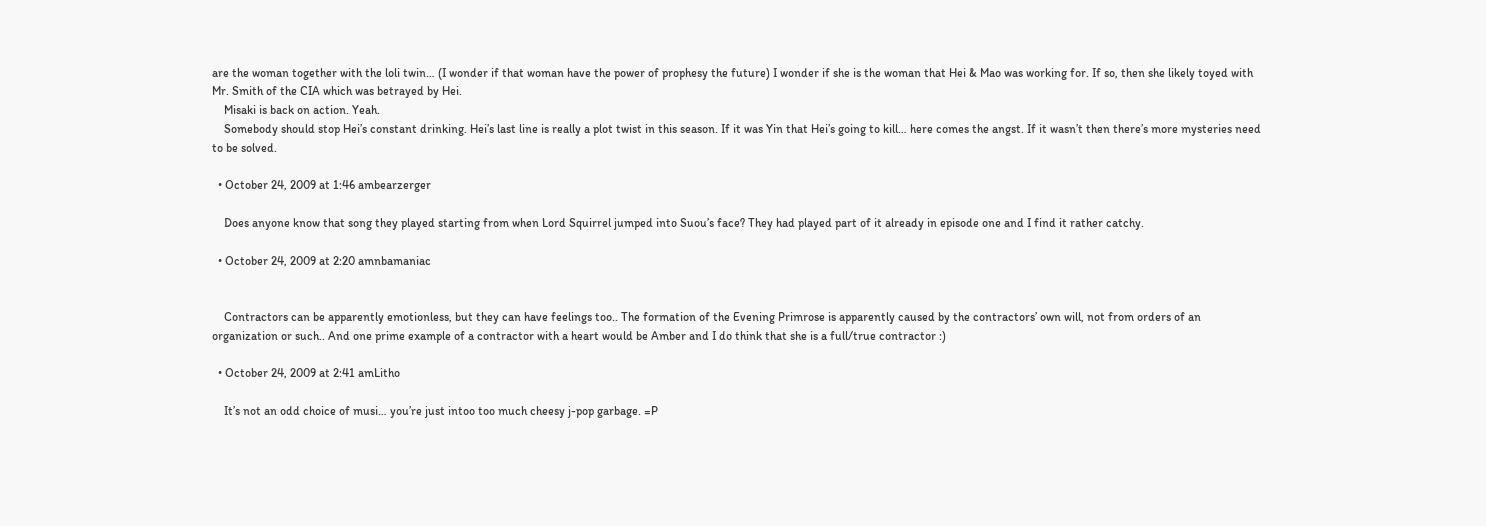are the woman together with the loli twin… (I wonder if that woman have the power of prophesy the future) I wonder if she is the woman that Hei & Mao was working for. If so, then she likely toyed with Mr. Smith of the CIA which was betrayed by Hei.
    Misaki is back on action. Yeah.
    Somebody should stop Hei’s constant drinking. Hei’s last line is really a plot twist in this season. If it was Yin that Hei’s going to kill… here comes the angst. If it wasn’t then there’s more mysteries need to be solved.

  • October 24, 2009 at 1:46 ambearzerger

    Does anyone know that song they played starting from when Lord Squirrel jumped into Suou’s face? They had played part of it already in episode one and I find it rather catchy.

  • October 24, 2009 at 2:20 amnbamaniac


    Contractors can be apparently emotionless, but they can have feelings too.. The formation of the Evening Primrose is apparently caused by the contractors’ own will, not from orders of an organization or such.. And one prime example of a contractor with a heart would be Amber and I do think that she is a full/true contractor :)

  • October 24, 2009 at 2:41 amLitho

    It’s not an odd choice of musi… you’re just intoo too much cheesy j-pop garbage. =P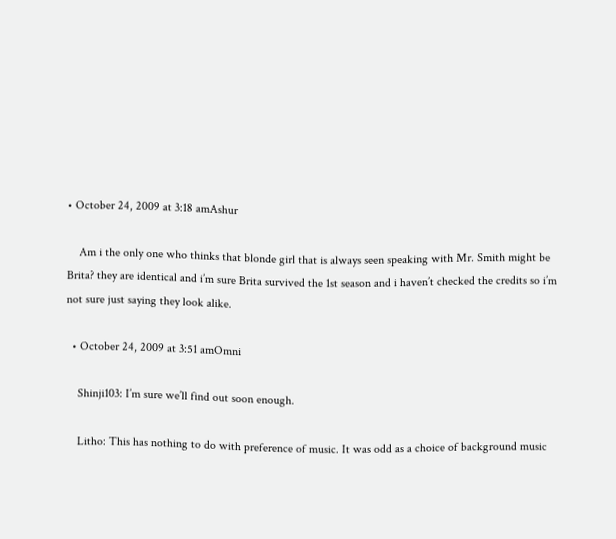• October 24, 2009 at 3:18 amAshur

    Am i the only one who thinks that blonde girl that is always seen speaking with Mr. Smith might be Brita? they are identical and i’m sure Brita survived the 1st season and i haven’t checked the credits so i’m not sure just saying they look alike.

  • October 24, 2009 at 3:51 amOmni

    Shinji103: I’m sure we’ll find out soon enough.

    Litho: This has nothing to do with preference of music. It was odd as a choice of background music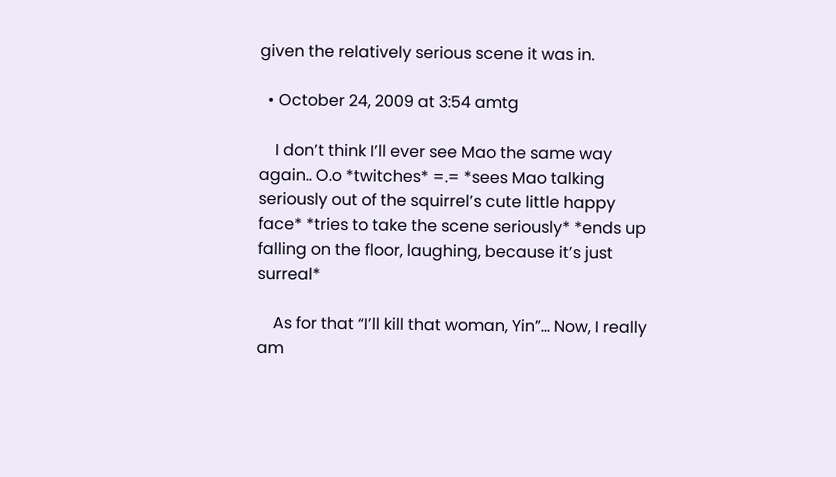given the relatively serious scene it was in.

  • October 24, 2009 at 3:54 amtg

    I don’t think I’ll ever see Mao the same way again.. O.o *twitches* =.= *sees Mao talking seriously out of the squirrel’s cute little happy face* *tries to take the scene seriously* *ends up falling on the floor, laughing, because it’s just surreal*

    As for that “I’ll kill that woman, Yin”… Now, I really am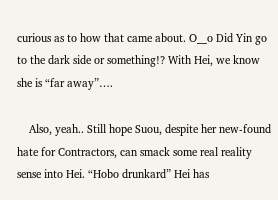curious as to how that came about. O__o Did Yin go to the dark side or something!? With Hei, we know she is “far away”….

    Also, yeah.. Still hope Suou, despite her new-found hate for Contractors, can smack some real reality sense into Hei. “Hobo drunkard” Hei has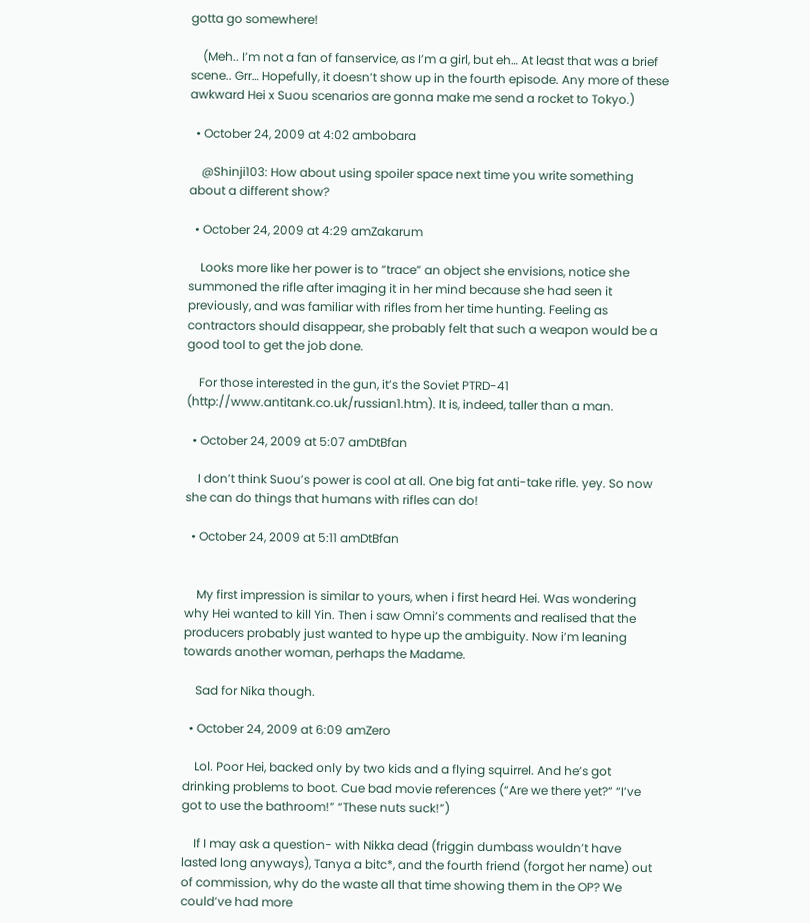gotta go somewhere!

    (Meh.. I’m not a fan of fanservice, as I’m a girl, but eh… At least that was a brief scene.. Grr… Hopefully, it doesn’t show up in the fourth episode. Any more of these awkward Hei x Suou scenarios are gonna make me send a rocket to Tokyo.)

  • October 24, 2009 at 4:02 ambobara

    @Shinji103: How about using spoiler space next time you write something about a different show?

  • October 24, 2009 at 4:29 amZakarum

    Looks more like her power is to “trace” an object she envisions, notice she summoned the rifle after imaging it in her mind because she had seen it previously, and was familiar with rifles from her time hunting. Feeling as contractors should disappear, she probably felt that such a weapon would be a good tool to get the job done.

    For those interested in the gun, it’s the Soviet PTRD-41 (http://www.antitank.co.uk/russian1.htm). It is, indeed, taller than a man.

  • October 24, 2009 at 5:07 amDtBfan

    I don’t think Suou’s power is cool at all. One big fat anti-take rifle. yey. So now she can do things that humans with rifles can do!

  • October 24, 2009 at 5:11 amDtBfan


    My first impression is similar to yours, when i first heard Hei. Was wondering why Hei wanted to kill Yin. Then i saw Omni’s comments and realised that the producers probably just wanted to hype up the ambiguity. Now i’m leaning towards another woman, perhaps the Madame.

    Sad for Nika though.

  • October 24, 2009 at 6:09 amZero

    Lol. Poor Hei, backed only by two kids and a flying squirrel. And he’s got drinking problems to boot. Cue bad movie references (“Are we there yet?” “I’ve got to use the bathroom!” “These nuts suck!”)

    If I may ask a question- with Nikka dead (friggin dumbass wouldn’t have lasted long anyways), Tanya a bitc*, and the fourth friend (forgot her name) out of commission, why do the waste all that time showing them in the OP? We could’ve had more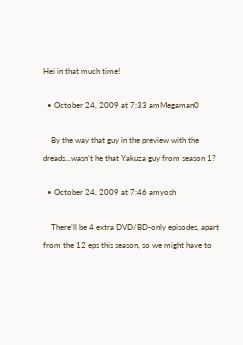Hei in that much time!

  • October 24, 2009 at 7:33 amMegaman0

    By the way that guy in the preview with the dreads…wasn’t he that Yakuza guy from season 1?

  • October 24, 2009 at 7:46 amyosh

    There’ll be 4 extra DVD/BD-only episodes, apart from the 12 eps this season, so we might have to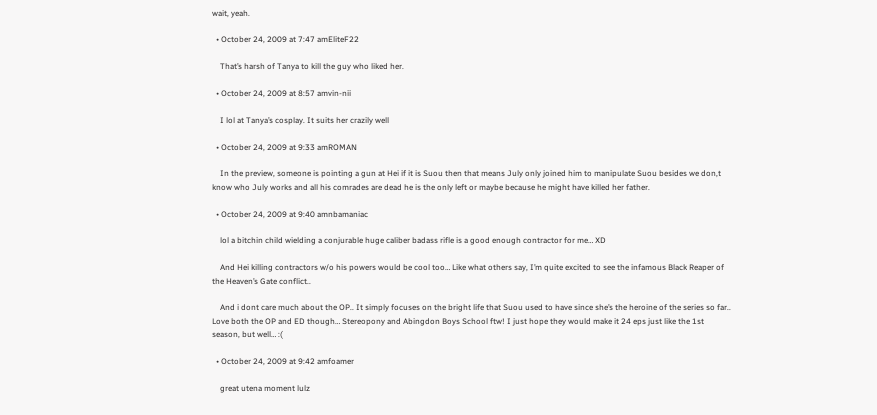wait, yeah.

  • October 24, 2009 at 7:47 amEliteF22

    That’s harsh of Tanya to kill the guy who liked her.

  • October 24, 2009 at 8:57 amvin-nii

    I lol at Tanya’s cosplay. It suits her crazily well

  • October 24, 2009 at 9:33 amROMAN

    In the preview, someone is pointing a gun at Hei if it is Suou then that means July only joined him to manipulate Suou besides we don,t know who July works and all his comrades are dead he is the only left or maybe because he might have killed her father.

  • October 24, 2009 at 9:40 amnbamaniac

    lol a bitchin child wielding a conjurable huge caliber badass rifle is a good enough contractor for me… XD

    And Hei killing contractors w/o his powers would be cool too… Like what others say, I’m quite excited to see the infamous Black Reaper of the Heaven’s Gate conflict..

    And i dont care much about the OP.. It simply focuses on the bright life that Suou used to have since she’s the heroine of the series so far.. Love both the OP and ED though… Stereopony and Abingdon Boys School ftw! I just hope they would make it 24 eps just like the 1st season, but well… :(

  • October 24, 2009 at 9:42 amfoamer

    great utena moment lulz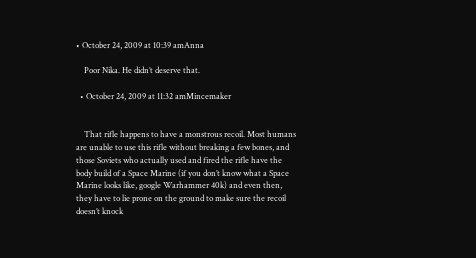• October 24, 2009 at 10:39 amAnna

    Poor Nika. He didn’t deserve that.

  • October 24, 2009 at 11:32 amMincemaker


    That rifle happens to have a monstrous recoil. Most humans are unable to use this rifle without breaking a few bones, and those Soviets who actually used and fired the rifle have the body build of a Space Marine (if you don’t know what a Space Marine looks like, google Warhammer 40k) and even then, they have to lie prone on the ground to make sure the recoil doesn’t knock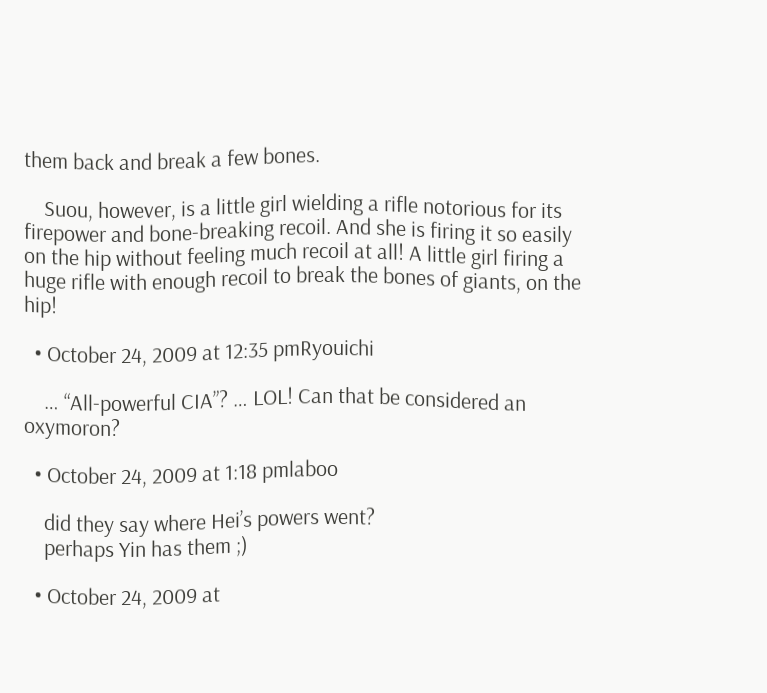them back and break a few bones.

    Suou, however, is a little girl wielding a rifle notorious for its firepower and bone-breaking recoil. And she is firing it so easily on the hip without feeling much recoil at all! A little girl firing a huge rifle with enough recoil to break the bones of giants, on the hip!

  • October 24, 2009 at 12:35 pmRyouichi

    … “All-powerful CIA”? … LOL! Can that be considered an oxymoron?

  • October 24, 2009 at 1:18 pmlaboo

    did they say where Hei’s powers went?
    perhaps Yin has them ;)

  • October 24, 2009 at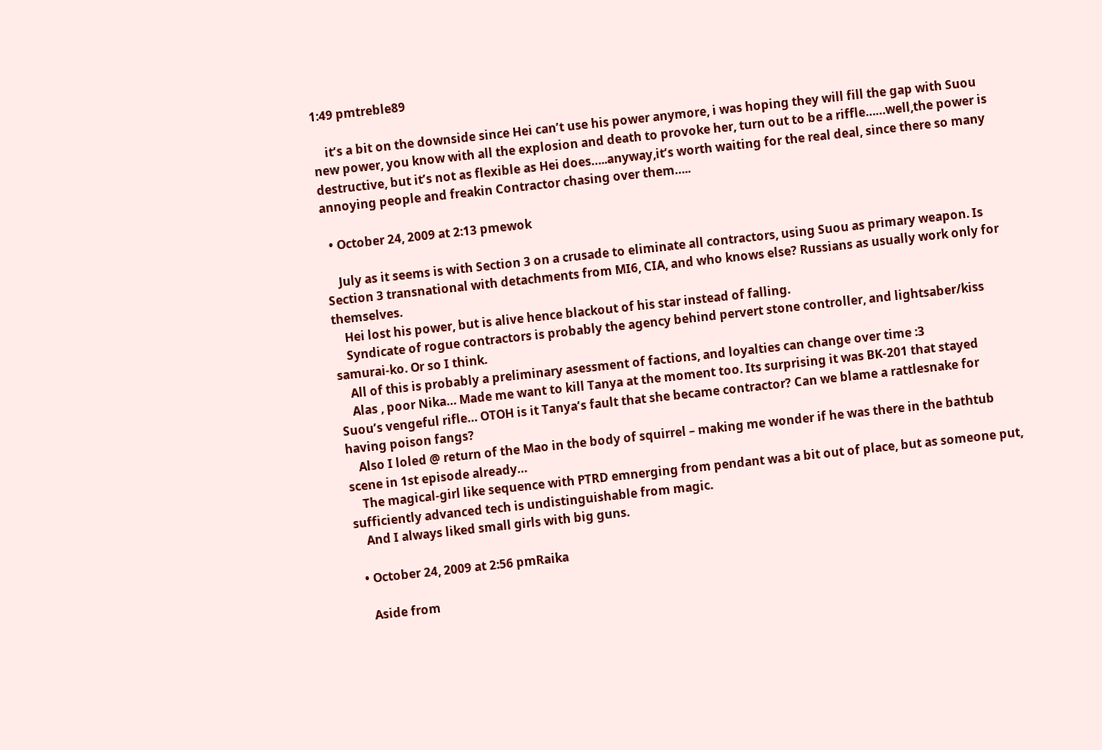1:49 pmtreble89

    it’s a bit on the downside since Hei can’t use his power anymore, i was hoping they will fill the gap with Suou new power, you know with all the explosion and death to provoke her, turn out to be a riffle……well,the power is destructive, but it’s not as flexible as Hei does…..anyway,it’s worth waiting for the real deal, since there so many annoying people and freakin Contractor chasing over them…..

  • October 24, 2009 at 2:13 pmewok

    July as it seems is with Section 3 on a crusade to eliminate all contractors, using Suou as primary weapon. Is Section 3 transnational with detachments from MI6, CIA, and who knows else? Russians as usually work only for themselves.
    Hei lost his power, but is alive hence blackout of his star instead of falling.
    Syndicate of rogue contractors is probably the agency behind pervert stone controller, and lightsaber/kiss samurai-ko. Or so I think.
    All of this is probably a preliminary asessment of factions, and loyalties can change over time :3
    Alas , poor Nika… Made me want to kill Tanya at the moment too. Its surprising it was BK-201 that stayed Suou’s vengeful rifle… OTOH is it Tanya’s fault that she became contractor? Can we blame a rattlesnake for having poison fangs?
    Also I loled @ return of the Mao in the body of squirrel – making me wonder if he was there in the bathtub scene in 1st episode already…
    The magical-girl like sequence with PTRD emnerging from pendant was a bit out of place, but as someone put, sufficiently advanced tech is undistinguishable from magic.
    And I always liked small girls with big guns.

  • October 24, 2009 at 2:56 pmRaika

    Aside from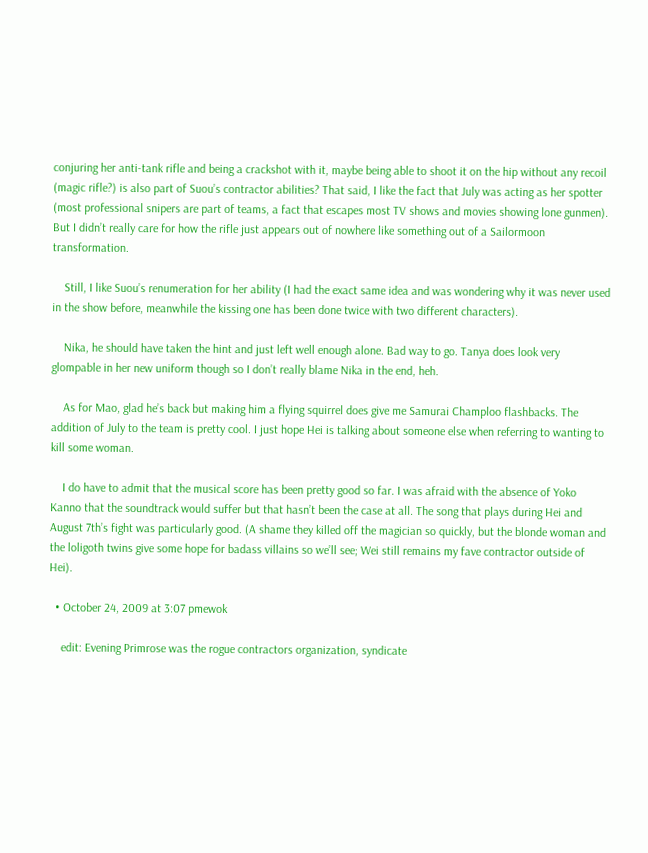conjuring her anti-tank rifle and being a crackshot with it, maybe being able to shoot it on the hip without any recoil (magic rifle?) is also part of Suou’s contractor abilities? That said, I like the fact that July was acting as her spotter (most professional snipers are part of teams, a fact that escapes most TV shows and movies showing lone gunmen). But I didn’t really care for how the rifle just appears out of nowhere like something out of a Sailormoon transformation.

    Still, I like Suou’s renumeration for her ability (I had the exact same idea and was wondering why it was never used in the show before, meanwhile the kissing one has been done twice with two different characters).

    Nika, he should have taken the hint and just left well enough alone. Bad way to go. Tanya does look very glompable in her new uniform though so I don’t really blame Nika in the end, heh.

    As for Mao, glad he’s back but making him a flying squirrel does give me Samurai Champloo flashbacks. The addition of July to the team is pretty cool. I just hope Hei is talking about someone else when referring to wanting to kill some woman.

    I do have to admit that the musical score has been pretty good so far. I was afraid with the absence of Yoko Kanno that the soundtrack would suffer but that hasn’t been the case at all. The song that plays during Hei and August 7th’s fight was particularly good. (A shame they killed off the magician so quickly, but the blonde woman and the loligoth twins give some hope for badass villains so we’ll see; Wei still remains my fave contractor outside of Hei).

  • October 24, 2009 at 3:07 pmewok

    edit: Evening Primrose was the rogue contractors organization, syndicate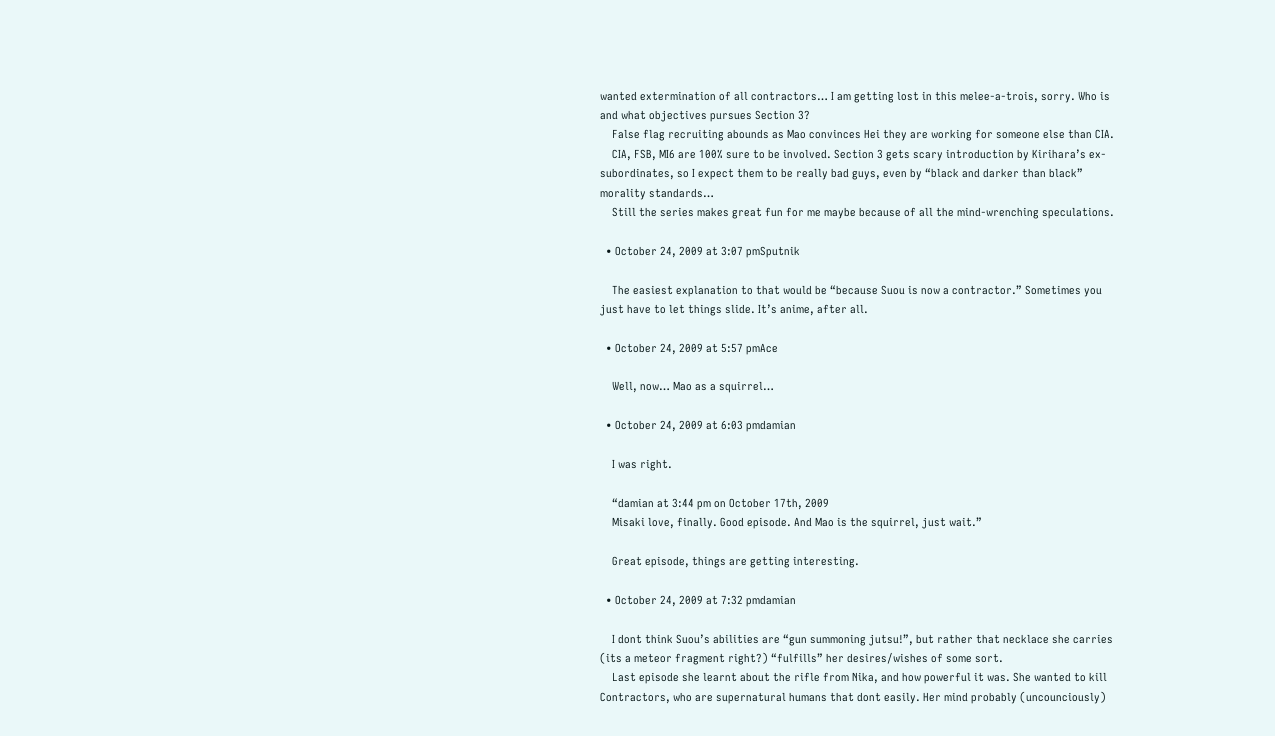wanted extermination of all contractors… I am getting lost in this melee-a-trois, sorry. Who is and what objectives pursues Section 3?
    False flag recruiting abounds as Mao convinces Hei they are working for someone else than CIA.
    CIA, FSB, MI6 are 100% sure to be involved. Section 3 gets scary introduction by Kirihara’s ex-subordinates, so I expect them to be really bad guys, even by “black and darker than black” morality standards…
    Still the series makes great fun for me maybe because of all the mind-wrenching speculations.

  • October 24, 2009 at 3:07 pmSputnik

    The easiest explanation to that would be “because Suou is now a contractor.” Sometimes you just have to let things slide. It’s anime, after all.

  • October 24, 2009 at 5:57 pmAce

    Well, now… Mao as a squirrel…

  • October 24, 2009 at 6:03 pmdamian

    I was right.

    “damian at 3:44 pm on October 17th, 2009
    Misaki love, finally. Good episode. And Mao is the squirrel, just wait.”

    Great episode, things are getting interesting.

  • October 24, 2009 at 7:32 pmdamian

    I dont think Suou’s abilities are “gun summoning jutsu!”, but rather that necklace she carries (its a meteor fragment right?) “fulfills” her desires/wishes of some sort.
    Last episode she learnt about the rifle from Nika, and how powerful it was. She wanted to kill Contractors, who are supernatural humans that dont easily. Her mind probably (uncounciously)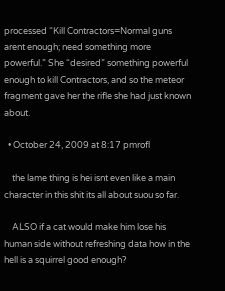processed “Kill Contractors=Normal guns arent enough; need something more powerful.” She “desired” something powerful enough to kill Contractors, and so the meteor fragment gave her the rifle she had just known about.

  • October 24, 2009 at 8:17 pmrofl

    the lame thing is hei isnt even like a main character in this shit its all about suou so far.

    ALSO if a cat would make him lose his human side without refreshing data how in the hell is a squirrel good enough?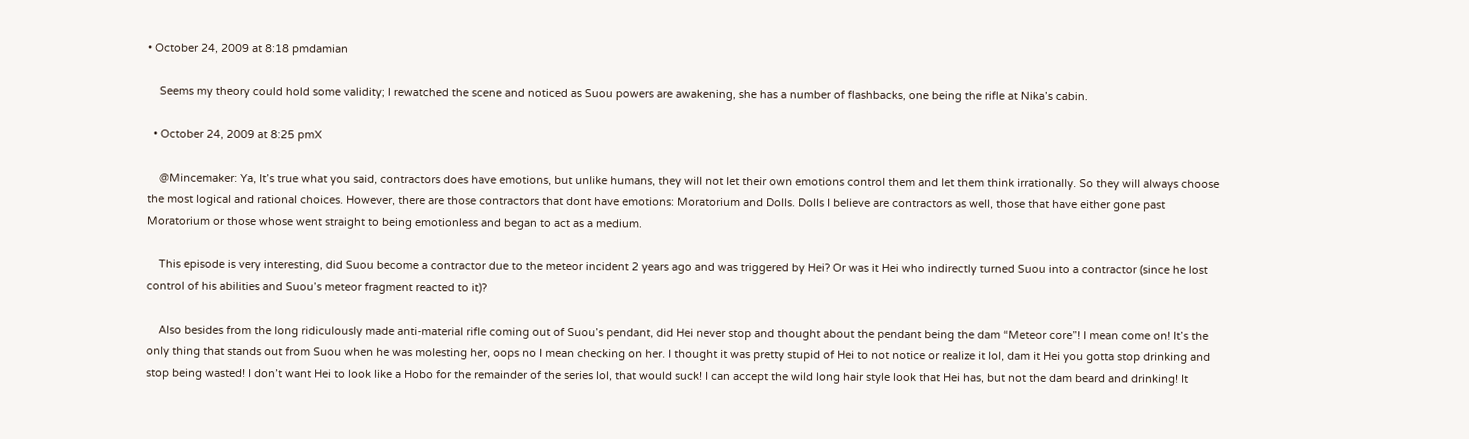• October 24, 2009 at 8:18 pmdamian

    Seems my theory could hold some validity; I rewatched the scene and noticed as Suou powers are awakening, she has a number of flashbacks, one being the rifle at Nika’s cabin.

  • October 24, 2009 at 8:25 pmX

    @Mincemaker: Ya, It’s true what you said, contractors does have emotions, but unlike humans, they will not let their own emotions control them and let them think irrationally. So they will always choose the most logical and rational choices. However, there are those contractors that dont have emotions: Moratorium and Dolls. Dolls I believe are contractors as well, those that have either gone past Moratorium or those whose went straight to being emotionless and began to act as a medium.

    This episode is very interesting, did Suou become a contractor due to the meteor incident 2 years ago and was triggered by Hei? Or was it Hei who indirectly turned Suou into a contractor (since he lost control of his abilities and Suou’s meteor fragment reacted to it)?

    Also besides from the long ridiculously made anti-material rifle coming out of Suou’s pendant, did Hei never stop and thought about the pendant being the dam “Meteor core”! I mean come on! It’s the only thing that stands out from Suou when he was molesting her, oops no I mean checking on her. I thought it was pretty stupid of Hei to not notice or realize it lol, dam it Hei you gotta stop drinking and stop being wasted! I don’t want Hei to look like a Hobo for the remainder of the series lol, that would suck! I can accept the wild long hair style look that Hei has, but not the dam beard and drinking! It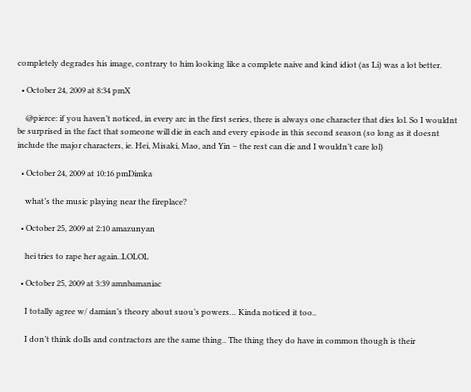completely degrades his image, contrary to him looking like a complete naive and kind idiot (as Li) was a lot better.

  • October 24, 2009 at 8:34 pmX

    @pierce: if you haven’t noticed, in every arc in the first series, there is always one character that dies lol. So I wouldnt be surprised in the fact that someone will die in each and every episode in this second season (so long as it doesnt include the major characters, ie. Hei, Misaki, Mao, and Yin – the rest can die and I wouldn’t care lol)

  • October 24, 2009 at 10:16 pmDimka

    what’s the music playing near the fireplace?

  • October 25, 2009 at 2:10 amazunyan

    hei tries to rape her again..LOLOL

  • October 25, 2009 at 3:39 amnbamaniac

    I totally agree w/ damian’s theory about suou’s powers… Kinda noticed it too..

    I don’t think dolls and contractors are the same thing.. The thing they do have in common though is their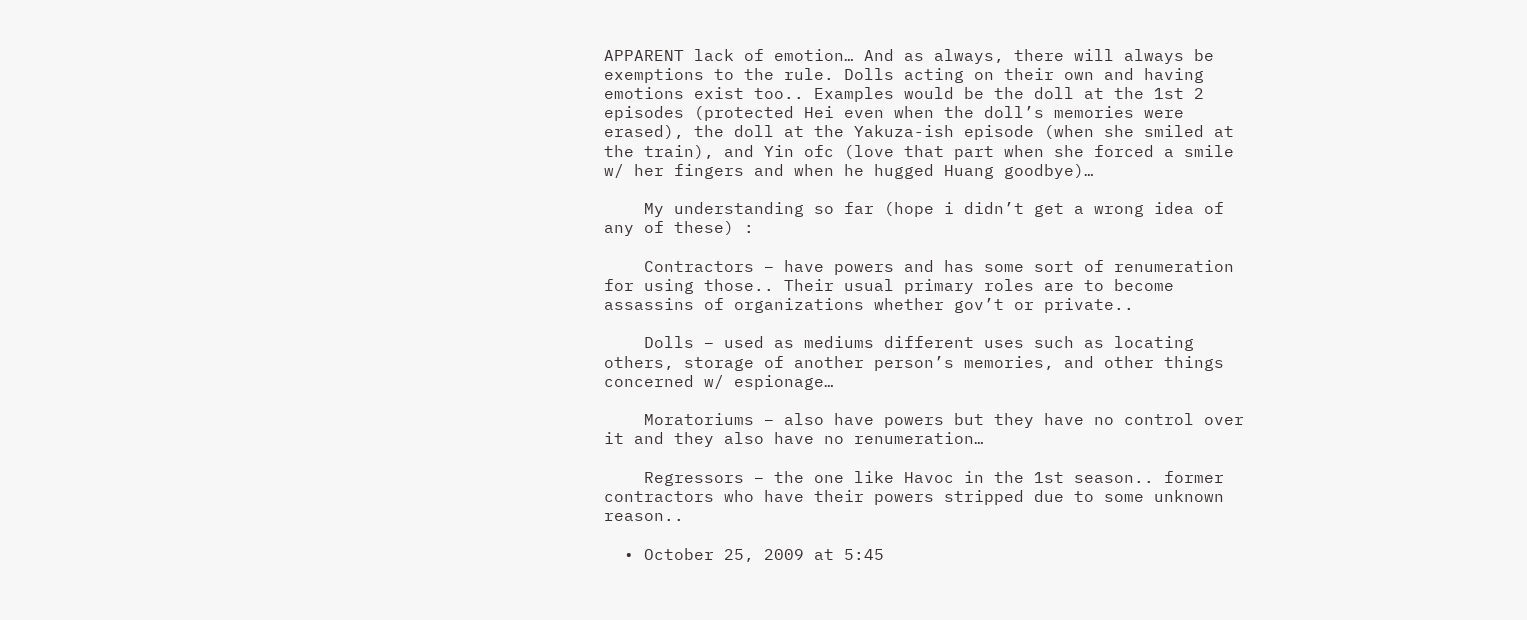APPARENT lack of emotion… And as always, there will always be exemptions to the rule. Dolls acting on their own and having emotions exist too.. Examples would be the doll at the 1st 2 episodes (protected Hei even when the doll’s memories were erased), the doll at the Yakuza-ish episode (when she smiled at the train), and Yin ofc (love that part when she forced a smile w/ her fingers and when he hugged Huang goodbye)…

    My understanding so far (hope i didn’t get a wrong idea of any of these) :

    Contractors – have powers and has some sort of renumeration for using those.. Their usual primary roles are to become assassins of organizations whether gov’t or private..

    Dolls – used as mediums different uses such as locating others, storage of another person’s memories, and other things concerned w/ espionage…

    Moratoriums – also have powers but they have no control over it and they also have no renumeration…

    Regressors – the one like Havoc in the 1st season.. former contractors who have their powers stripped due to some unknown reason..

  • October 25, 2009 at 5:45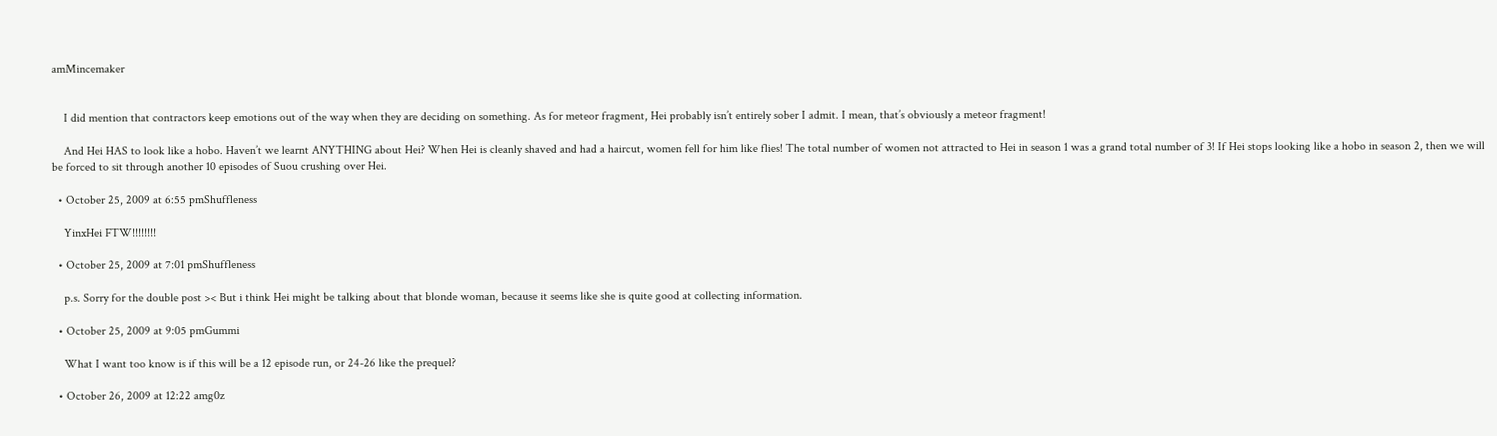amMincemaker


    I did mention that contractors keep emotions out of the way when they are deciding on something. As for meteor fragment, Hei probably isn’t entirely sober I admit. I mean, that’s obviously a meteor fragment!

    And Hei HAS to look like a hobo. Haven’t we learnt ANYTHING about Hei? When Hei is cleanly shaved and had a haircut, women fell for him like flies! The total number of women not attracted to Hei in season 1 was a grand total number of 3! If Hei stops looking like a hobo in season 2, then we will be forced to sit through another 10 episodes of Suou crushing over Hei.

  • October 25, 2009 at 6:55 pmShuffleness

    YinxHei FTW!!!!!!!!

  • October 25, 2009 at 7:01 pmShuffleness

    p.s. Sorry for the double post >< But i think Hei might be talking about that blonde woman, because it seems like she is quite good at collecting information.

  • October 25, 2009 at 9:05 pmGummi

    What I want too know is if this will be a 12 episode run, or 24-26 like the prequel?

  • October 26, 2009 at 12:22 amg0z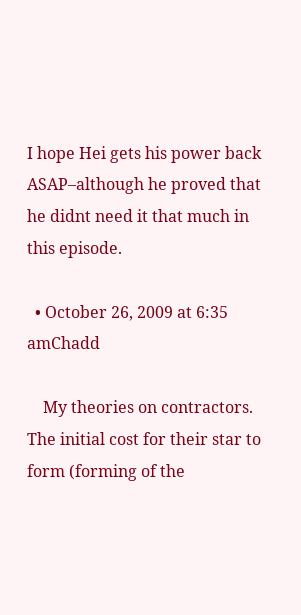I hope Hei gets his power back ASAP–although he proved that he didnt need it that much in this episode.

  • October 26, 2009 at 6:35 amChadd

    My theories on contractors. The initial cost for their star to form (forming of the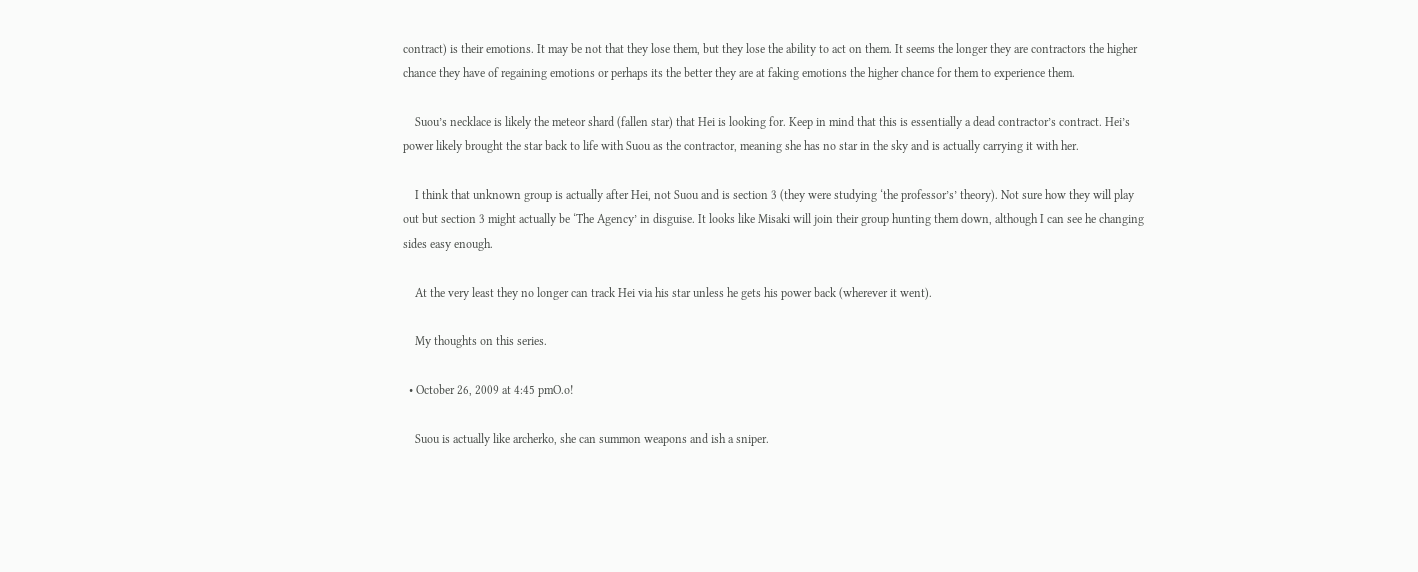contract) is their emotions. It may be not that they lose them, but they lose the ability to act on them. It seems the longer they are contractors the higher chance they have of regaining emotions or perhaps its the better they are at faking emotions the higher chance for them to experience them.

    Suou’s necklace is likely the meteor shard (fallen star) that Hei is looking for. Keep in mind that this is essentially a dead contractor’s contract. Hei’s power likely brought the star back to life with Suou as the contractor, meaning she has no star in the sky and is actually carrying it with her.

    I think that unknown group is actually after Hei, not Suou and is section 3 (they were studying ‘the professor’s’ theory). Not sure how they will play out but section 3 might actually be ‘The Agency’ in disguise. It looks like Misaki will join their group hunting them down, although I can see he changing sides easy enough.

    At the very least they no longer can track Hei via his star unless he gets his power back (wherever it went).

    My thoughts on this series.

  • October 26, 2009 at 4:45 pmO.o!

    Suou is actually like archerko, she can summon weapons and ish a sniper.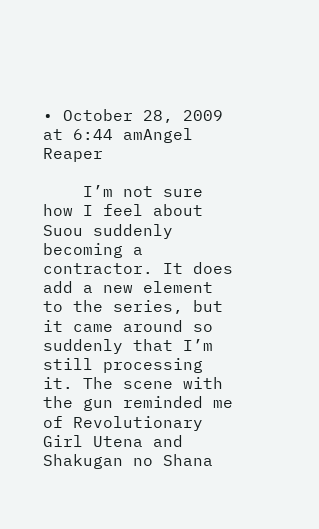• October 28, 2009 at 6:44 amAngel Reaper

    I’m not sure how I feel about Suou suddenly becoming a contractor. It does add a new element to the series, but it came around so suddenly that I’m still processing it. The scene with the gun reminded me of Revolutionary Girl Utena and Shakugan no Shana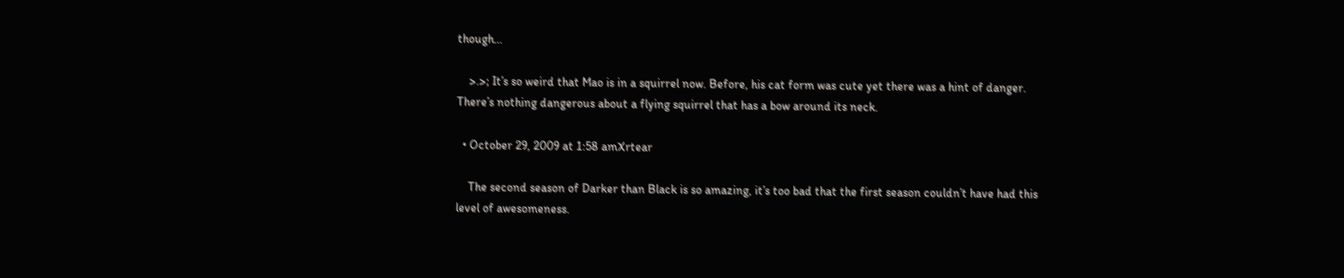though…

    >.>; It’s so weird that Mao is in a squirrel now. Before, his cat form was cute yet there was a hint of danger. There’s nothing dangerous about a flying squirrel that has a bow around its neck.

  • October 29, 2009 at 1:58 amXrtear

    The second season of Darker than Black is so amazing, it’s too bad that the first season couldn’t have had this level of awesomeness.